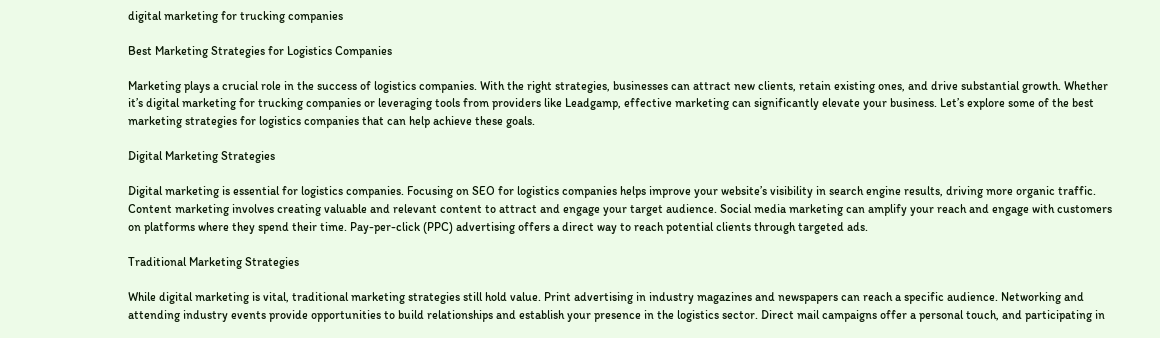digital marketing for trucking companies

Best Marketing Strategies for Logistics Companies

Marketing plays a crucial role in the success of logistics companies. With the right strategies, businesses can attract new clients, retain existing ones, and drive substantial growth. Whether it’s digital marketing for trucking companies or leveraging tools from providers like Leadgamp, effective marketing can significantly elevate your business. Let’s explore some of the best marketing strategies for logistics companies that can help achieve these goals.

Digital Marketing Strategies

Digital marketing is essential for logistics companies. Focusing on SEO for logistics companies helps improve your website’s visibility in search engine results, driving more organic traffic. Content marketing involves creating valuable and relevant content to attract and engage your target audience. Social media marketing can amplify your reach and engage with customers on platforms where they spend their time. Pay-per-click (PPC) advertising offers a direct way to reach potential clients through targeted ads.

Traditional Marketing Strategies

While digital marketing is vital, traditional marketing strategies still hold value. Print advertising in industry magazines and newspapers can reach a specific audience. Networking and attending industry events provide opportunities to build relationships and establish your presence in the logistics sector. Direct mail campaigns offer a personal touch, and participating in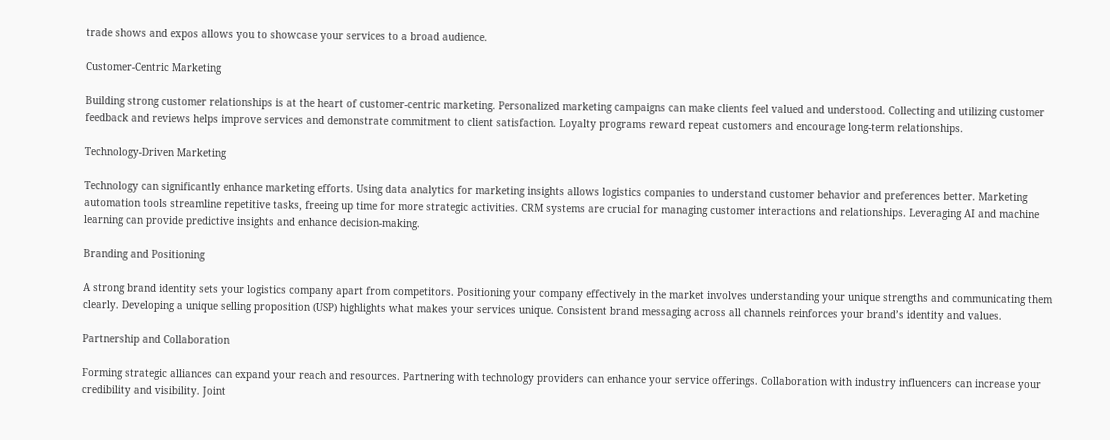trade shows and expos allows you to showcase your services to a broad audience.

Customer-Centric Marketing

Building strong customer relationships is at the heart of customer-centric marketing. Personalized marketing campaigns can make clients feel valued and understood. Collecting and utilizing customer feedback and reviews helps improve services and demonstrate commitment to client satisfaction. Loyalty programs reward repeat customers and encourage long-term relationships.

Technology-Driven Marketing

Technology can significantly enhance marketing efforts. Using data analytics for marketing insights allows logistics companies to understand customer behavior and preferences better. Marketing automation tools streamline repetitive tasks, freeing up time for more strategic activities. CRM systems are crucial for managing customer interactions and relationships. Leveraging AI and machine learning can provide predictive insights and enhance decision-making.

Branding and Positioning

A strong brand identity sets your logistics company apart from competitors. Positioning your company effectively in the market involves understanding your unique strengths and communicating them clearly. Developing a unique selling proposition (USP) highlights what makes your services unique. Consistent brand messaging across all channels reinforces your brand’s identity and values.

Partnership and Collaboration

Forming strategic alliances can expand your reach and resources. Partnering with technology providers can enhance your service offerings. Collaboration with industry influencers can increase your credibility and visibility. Joint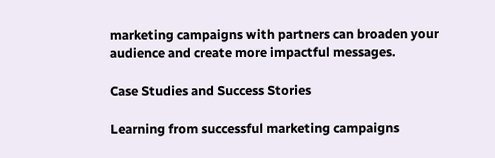marketing campaigns with partners can broaden your audience and create more impactful messages.

Case Studies and Success Stories

Learning from successful marketing campaigns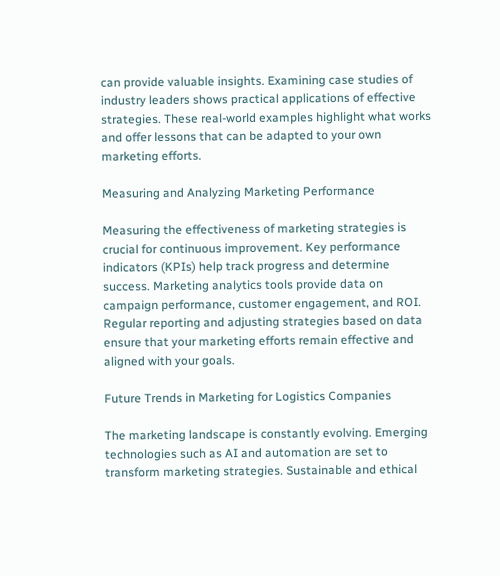can provide valuable insights. Examining case studies of industry leaders shows practical applications of effective strategies. These real-world examples highlight what works and offer lessons that can be adapted to your own marketing efforts.

Measuring and Analyzing Marketing Performance

Measuring the effectiveness of marketing strategies is crucial for continuous improvement. Key performance indicators (KPIs) help track progress and determine success. Marketing analytics tools provide data on campaign performance, customer engagement, and ROI. Regular reporting and adjusting strategies based on data ensure that your marketing efforts remain effective and aligned with your goals.

Future Trends in Marketing for Logistics Companies

The marketing landscape is constantly evolving. Emerging technologies such as AI and automation are set to transform marketing strategies. Sustainable and ethical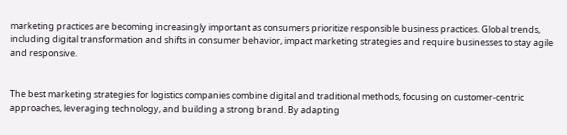marketing practices are becoming increasingly important as consumers prioritize responsible business practices. Global trends, including digital transformation and shifts in consumer behavior, impact marketing strategies and require businesses to stay agile and responsive.


The best marketing strategies for logistics companies combine digital and traditional methods, focusing on customer-centric approaches, leveraging technology, and building a strong brand. By adapting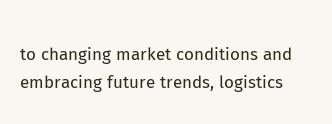to changing market conditions and embracing future trends, logistics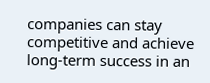companies can stay competitive and achieve long-term success in an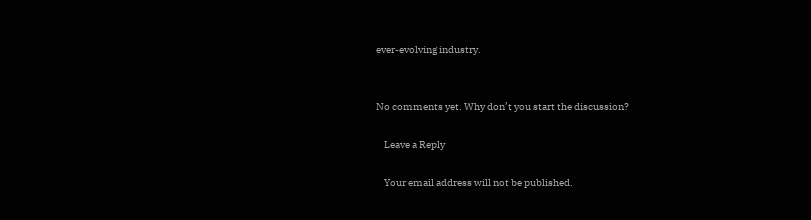ever-evolving industry.


No comments yet. Why don’t you start the discussion?

    Leave a Reply

    Your email address will not be published.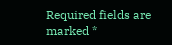Required fields are marked *